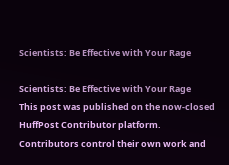Scientists: Be Effective with Your Rage

Scientists: Be Effective with Your Rage
This post was published on the now-closed HuffPost Contributor platform. Contributors control their own work and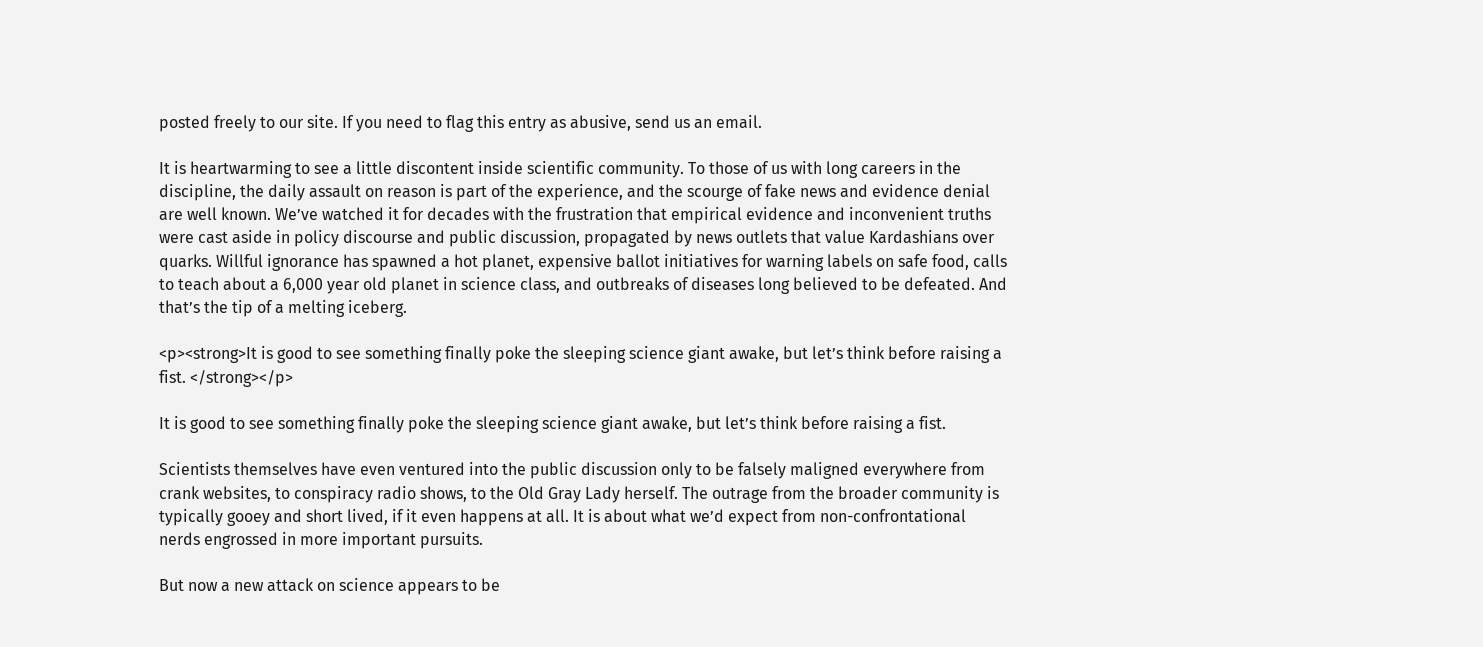posted freely to our site. If you need to flag this entry as abusive, send us an email.

It is heartwarming to see a little discontent inside scientific community. To those of us with long careers in the discipline, the daily assault on reason is part of the experience, and the scourge of fake news and evidence denial are well known. We’ve watched it for decades with the frustration that empirical evidence and inconvenient truths were cast aside in policy discourse and public discussion, propagated by news outlets that value Kardashians over quarks. Willful ignorance has spawned a hot planet, expensive ballot initiatives for warning labels on safe food, calls to teach about a 6,000 year old planet in science class, and outbreaks of diseases long believed to be defeated. And that’s the tip of a melting iceberg.

<p><strong>It is good to see something finally poke the sleeping science giant awake, but let’s think before raising a fist. </strong></p>

It is good to see something finally poke the sleeping science giant awake, but let’s think before raising a fist.

Scientists themselves have even ventured into the public discussion only to be falsely maligned everywhere from crank websites, to conspiracy radio shows, to the Old Gray Lady herself. The outrage from the broader community is typically gooey and short lived, if it even happens at all. It is about what we’d expect from non-confrontational nerds engrossed in more important pursuits.

But now a new attack on science appears to be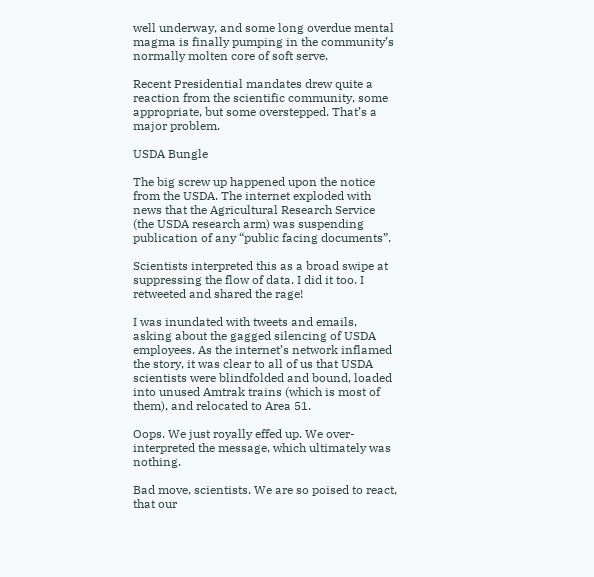well underway, and some long overdue mental magma is finally pumping in the community’s normally molten core of soft serve.

Recent Presidential mandates drew quite a reaction from the scientific community, some appropriate, but some overstepped. That’s a major problem.

USDA Bungle

The big screw up happened upon the notice from the USDA. The internet exploded with news that the Agricultural Research Service (the USDA research arm) was suspending publication of any “public facing documents”.

Scientists interpreted this as a broad swipe at suppressing the flow of data. I did it too. I retweeted and shared the rage!

I was inundated with tweets and emails, asking about the gagged silencing of USDA employees. As the internet’s network inflamed the story, it was clear to all of us that USDA scientists were blindfolded and bound, loaded into unused Amtrak trains (which is most of them), and relocated to Area 51.

Oops. We just royally effed up. We over-interpreted the message, which ultimately was nothing.

Bad move, scientists. We are so poised to react, that our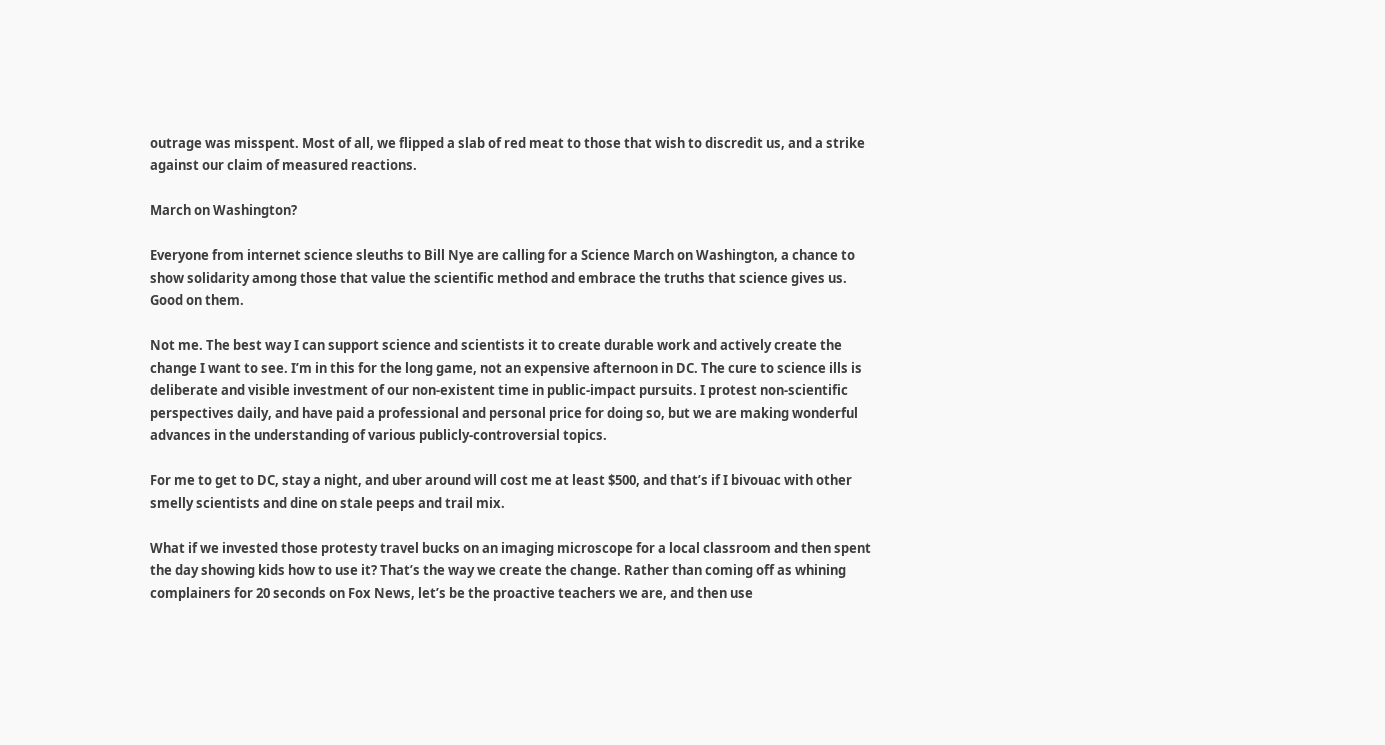outrage was misspent. Most of all, we flipped a slab of red meat to those that wish to discredit us, and a strike against our claim of measured reactions.

March on Washington?

Everyone from internet science sleuths to Bill Nye are calling for a Science March on Washington, a chance to show solidarity among those that value the scientific method and embrace the truths that science gives us. Good on them.

Not me. The best way I can support science and scientists it to create durable work and actively create the change I want to see. I’m in this for the long game, not an expensive afternoon in DC. The cure to science ills is deliberate and visible investment of our non-existent time in public-impact pursuits. I protest non-scientific perspectives daily, and have paid a professional and personal price for doing so, but we are making wonderful advances in the understanding of various publicly-controversial topics.

For me to get to DC, stay a night, and uber around will cost me at least $500, and that’s if I bivouac with other smelly scientists and dine on stale peeps and trail mix.

What if we invested those protesty travel bucks on an imaging microscope for a local classroom and then spent the day showing kids how to use it? That’s the way we create the change. Rather than coming off as whining complainers for 20 seconds on Fox News, let’s be the proactive teachers we are, and then use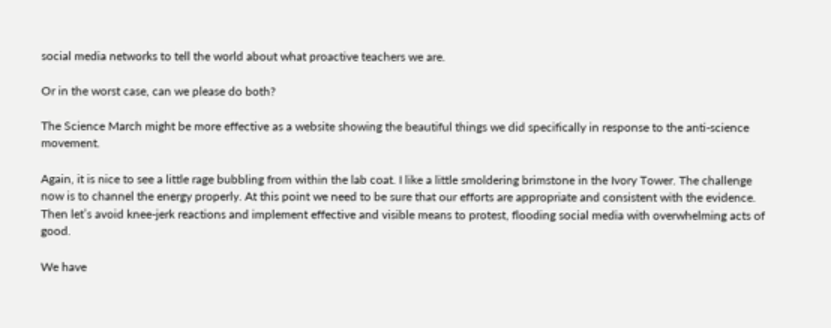social media networks to tell the world about what proactive teachers we are.

Or in the worst case, can we please do both?

The Science March might be more effective as a website showing the beautiful things we did specifically in response to the anti-science movement.

Again, it is nice to see a little rage bubbling from within the lab coat. I like a little smoldering brimstone in the Ivory Tower. The challenge now is to channel the energy properly. At this point we need to be sure that our efforts are appropriate and consistent with the evidence. Then let’s avoid knee-jerk reactions and implement effective and visible means to protest, flooding social media with overwhelming acts of good.

We have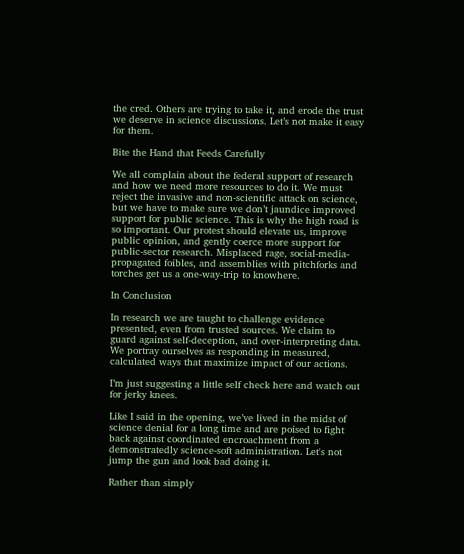the cred. Others are trying to take it, and erode the trust we deserve in science discussions. Let’s not make it easy for them.

Bite the Hand that Feeds Carefully

We all complain about the federal support of research and how we need more resources to do it. We must reject the invasive and non-scientific attack on science, but we have to make sure we don’t jaundice improved support for public science. This is why the high road is so important. Our protest should elevate us, improve public opinion, and gently coerce more support for public-sector research. Misplaced rage, social-media-propagated foibles, and assemblies with pitchforks and torches get us a one-way-trip to knowhere.

In Conclusion

In research we are taught to challenge evidence presented, even from trusted sources. We claim to guard against self-deception, and over-interpreting data. We portray ourselves as responding in measured, calculated ways that maximize impact of our actions.

I’m just suggesting a little self check here and watch out for jerky knees.

Like I said in the opening, we’ve lived in the midst of science denial for a long time and are poised to fight back against coordinated encroachment from a demonstratedly science-soft administration. Let's not jump the gun and look bad doing it.

Rather than simply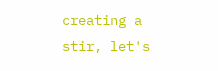creating a stir, let's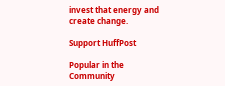invest that energy and create change.

Support HuffPost

Popular in the Community